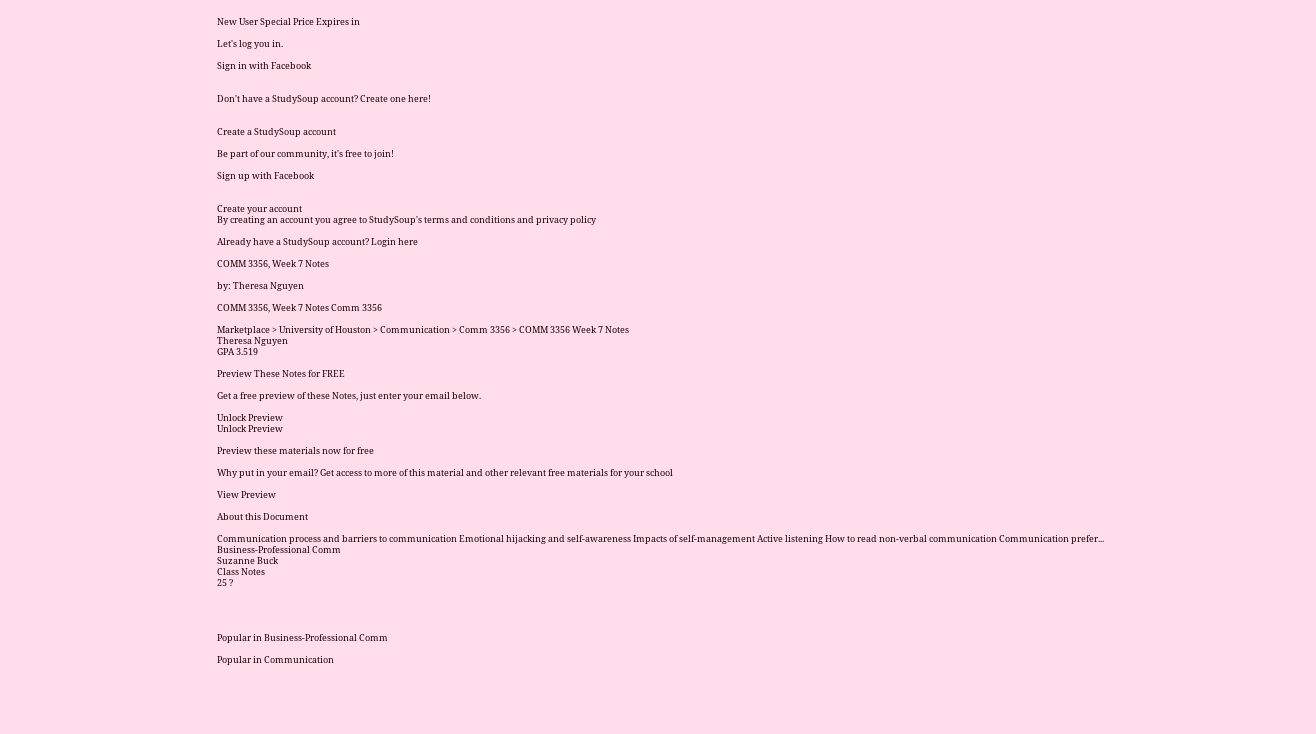New User Special Price Expires in

Let's log you in.

Sign in with Facebook


Don't have a StudySoup account? Create one here!


Create a StudySoup account

Be part of our community, it's free to join!

Sign up with Facebook


Create your account
By creating an account you agree to StudySoup's terms and conditions and privacy policy

Already have a StudySoup account? Login here

COMM 3356, Week 7 Notes

by: Theresa Nguyen

COMM 3356, Week 7 Notes Comm 3356

Marketplace > University of Houston > Communication > Comm 3356 > COMM 3356 Week 7 Notes
Theresa Nguyen
GPA 3.519

Preview These Notes for FREE

Get a free preview of these Notes, just enter your email below.

Unlock Preview
Unlock Preview

Preview these materials now for free

Why put in your email? Get access to more of this material and other relevant free materials for your school

View Preview

About this Document

Communication process and barriers to communication Emotional hijacking and self-awareness Impacts of self-management Active listening How to read non-verbal communication Communication prefer...
Business-Professional Comm
Suzanne Buck
Class Notes
25 ?




Popular in Business-Professional Comm

Popular in Communication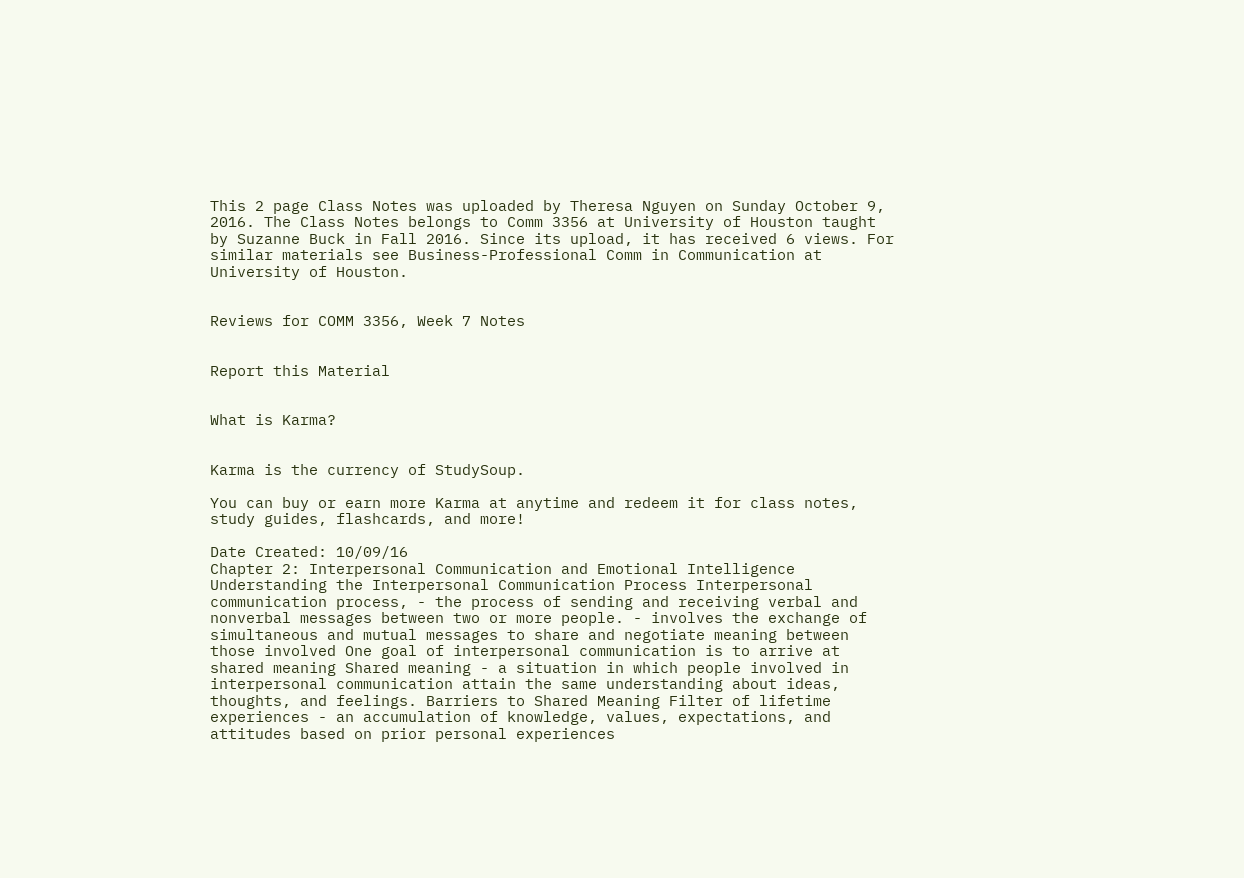This 2 page Class Notes was uploaded by Theresa Nguyen on Sunday October 9, 2016. The Class Notes belongs to Comm 3356 at University of Houston taught by Suzanne Buck in Fall 2016. Since its upload, it has received 6 views. For similar materials see Business-Professional Comm in Communication at University of Houston.


Reviews for COMM 3356, Week 7 Notes


Report this Material


What is Karma?


Karma is the currency of StudySoup.

You can buy or earn more Karma at anytime and redeem it for class notes, study guides, flashcards, and more!

Date Created: 10/09/16
Chapter 2: Interpersonal Communication and Emotional Intelligence Understanding the Interpersonal Communication Process Interpersonal communication process, - the process of sending and receiving verbal and nonverbal messages between two or more people. - involves the exchange of simultaneous and mutual messages to share and negotiate meaning between those involved One goal of interpersonal communication is to arrive at shared meaning Shared meaning - a situation in which people involved in interpersonal communication attain the same understanding about ideas, thoughts, and feelings. Barriers to Shared Meaning Filter of lifetime experiences - an accumulation of knowledge, values, expectations, and attitudes based on prior personal experiences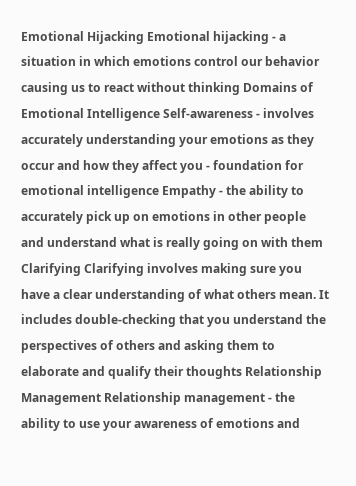Emotional Hijacking Emotional hijacking - a situation in which emotions control our behavior causing us to react without thinking Domains of Emotional Intelligence Self-awareness - involves accurately understanding your emotions as they occur and how they affect you - foundation for emotional intelligence Empathy - the ability to accurately pick up on emotions in other people and understand what is really going on with them Clarifying Clarifying involves making sure you have a clear understanding of what others mean. It includes double-checking that you understand the perspectives of others and asking them to elaborate and qualify their thoughts Relationship Management Relationship management - the ability to use your awareness of emotions and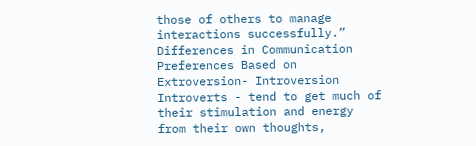those of others to manage interactions successfully.” Differences in Communication Preferences Based on Extroversion- Introversion Introverts - tend to get much of their stimulation and energy from their own thoughts,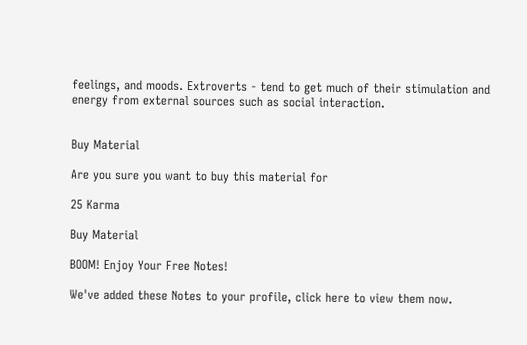feelings, and moods. Extroverts - tend to get much of their stimulation and energy from external sources such as social interaction.


Buy Material

Are you sure you want to buy this material for

25 Karma

Buy Material

BOOM! Enjoy Your Free Notes!

We've added these Notes to your profile, click here to view them now.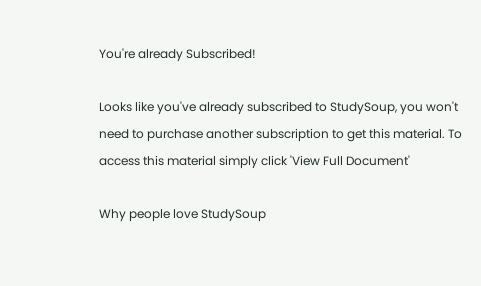You're already Subscribed!

Looks like you've already subscribed to StudySoup, you won't need to purchase another subscription to get this material. To access this material simply click 'View Full Document'

Why people love StudySoup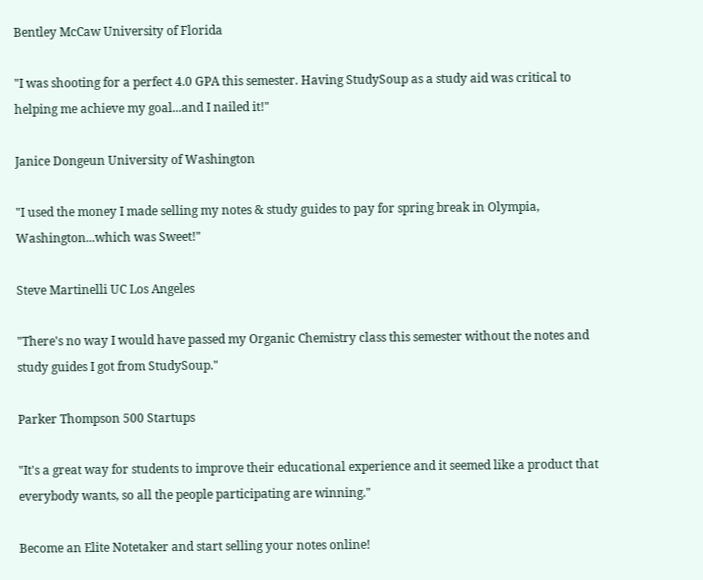Bentley McCaw University of Florida

"I was shooting for a perfect 4.0 GPA this semester. Having StudySoup as a study aid was critical to helping me achieve my goal...and I nailed it!"

Janice Dongeun University of Washington

"I used the money I made selling my notes & study guides to pay for spring break in Olympia, Washington...which was Sweet!"

Steve Martinelli UC Los Angeles

"There's no way I would have passed my Organic Chemistry class this semester without the notes and study guides I got from StudySoup."

Parker Thompson 500 Startups

"It's a great way for students to improve their educational experience and it seemed like a product that everybody wants, so all the people participating are winning."

Become an Elite Notetaker and start selling your notes online!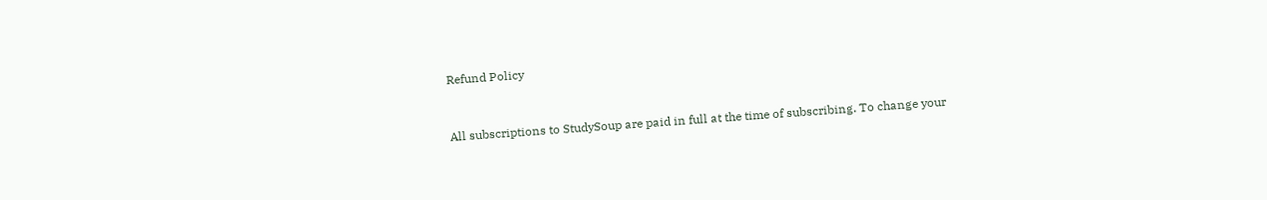Refund Policy


All subscriptions to StudySoup are paid in full at the time of subscribing. To change your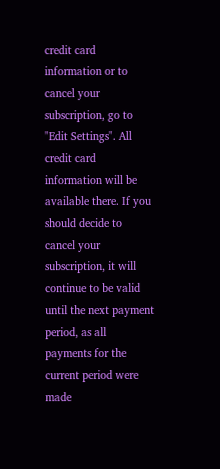credit card information or to cancel your subscription, go to "Edit Settings". All credit card information will be available there. If you should decide to cancel your subscription, it will continue to be valid until the next payment period, as all payments for the current period were made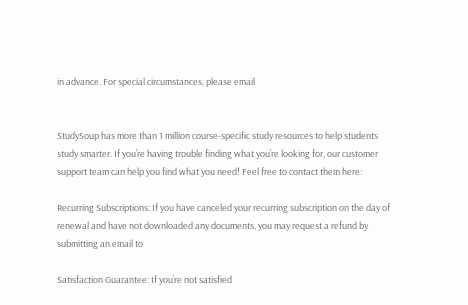in advance. For special circumstances, please email


StudySoup has more than 1 million course-specific study resources to help students study smarter. If you’re having trouble finding what you’re looking for, our customer support team can help you find what you need! Feel free to contact them here:

Recurring Subscriptions: If you have canceled your recurring subscription on the day of renewal and have not downloaded any documents, you may request a refund by submitting an email to

Satisfaction Guarantee: If you’re not satisfied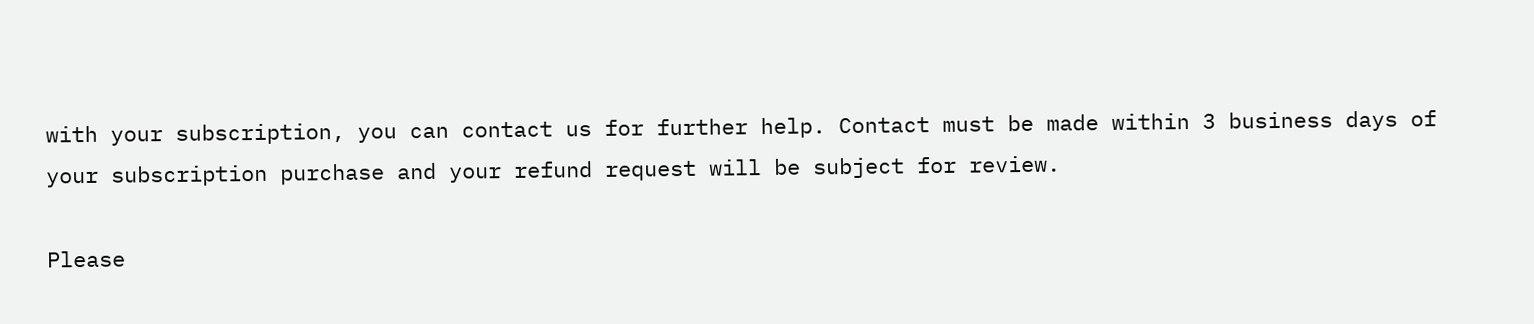with your subscription, you can contact us for further help. Contact must be made within 3 business days of your subscription purchase and your refund request will be subject for review.

Please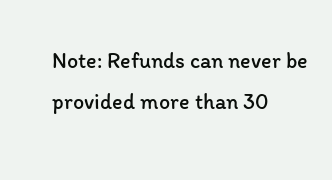Note: Refunds can never be provided more than 30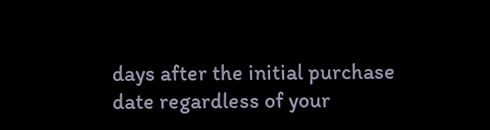days after the initial purchase date regardless of your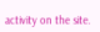activity on the site.